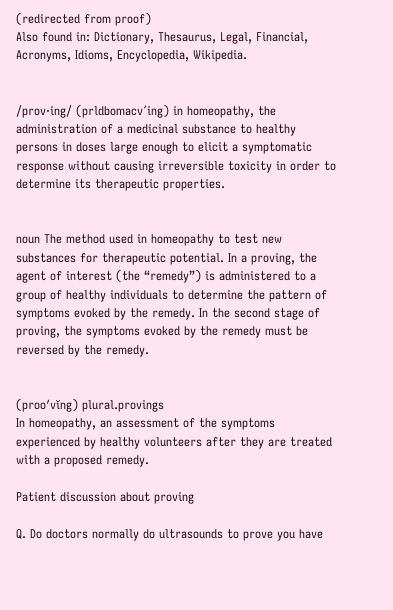(redirected from proof)
Also found in: Dictionary, Thesaurus, Legal, Financial, Acronyms, Idioms, Encyclopedia, Wikipedia.


/prov·ing/ (prldbomacv´ing) in homeopathy, the administration of a medicinal substance to healthy persons in doses large enough to elicit a symptomatic response without causing irreversible toxicity in order to determine its therapeutic properties.


noun The method used in homeopathy to test new substances for therapeutic potential. In a proving, the agent of interest (the “remedy”) is administered to a group of healthy individuals to determine the pattern of symptoms evoked by the remedy. In the second stage of proving, the symptoms evoked by the remedy must be reversed by the remedy.


(proo′vĭng) plural.provings
In homeopathy, an assessment of the symptoms experienced by healthy volunteers after they are treated with a proposed remedy.

Patient discussion about proving

Q. Do doctors normally do ultrasounds to prove you have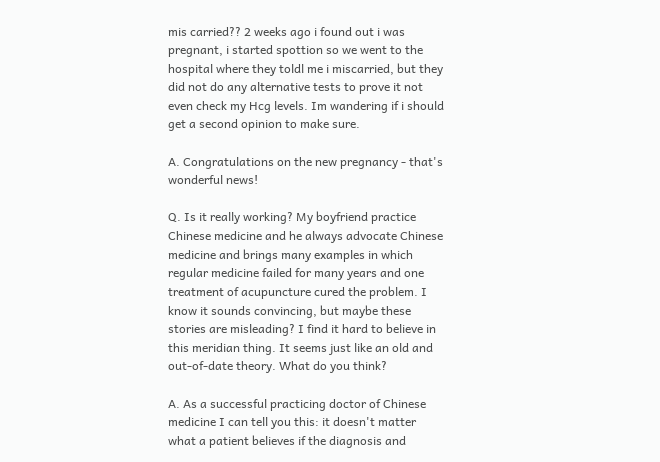mis carried?? 2 weeks ago i found out i was pregnant, i started spottion so we went to the hospital where they toldl me i miscarried, but they did not do any alternative tests to prove it not even check my Hcg levels. Im wandering if i should get a second opinion to make sure.

A. Congratulations on the new pregnancy - that's wonderful news!

Q. Is it really working? My boyfriend practice Chinese medicine and he always advocate Chinese medicine and brings many examples in which regular medicine failed for many years and one treatment of acupuncture cured the problem. I know it sounds convincing, but maybe these stories are misleading? I find it hard to believe in this meridian thing. It seems just like an old and out-of-date theory. What do you think?

A. As a successful practicing doctor of Chinese medicine I can tell you this: it doesn't matter what a patient believes if the diagnosis and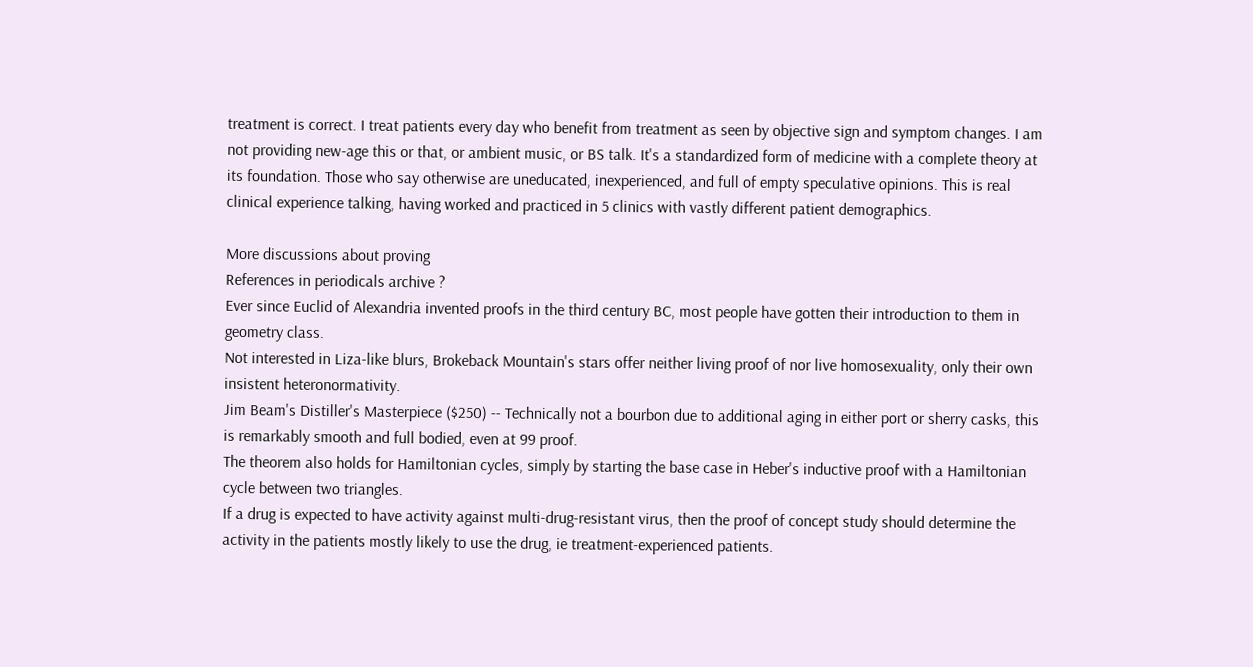treatment is correct. I treat patients every day who benefit from treatment as seen by objective sign and symptom changes. I am not providing new-age this or that, or ambient music, or BS talk. It's a standardized form of medicine with a complete theory at its foundation. Those who say otherwise are uneducated, inexperienced, and full of empty speculative opinions. This is real clinical experience talking, having worked and practiced in 5 clinics with vastly different patient demographics.

More discussions about proving
References in periodicals archive ?
Ever since Euclid of Alexandria invented proofs in the third century BC, most people have gotten their introduction to them in geometry class.
Not interested in Liza-like blurs, Brokeback Mountain's stars offer neither living proof of nor live homosexuality, only their own insistent heteronormativity.
Jim Beam's Distiller's Masterpiece ($250) -- Technically not a bourbon due to additional aging in either port or sherry casks, this is remarkably smooth and full bodied, even at 99 proof.
The theorem also holds for Hamiltonian cycles, simply by starting the base case in Heber's inductive proof with a Hamiltonian cycle between two triangles.
If a drug is expected to have activity against multi-drug-resistant virus, then the proof of concept study should determine the activity in the patients mostly likely to use the drug, ie treatment-experienced patients.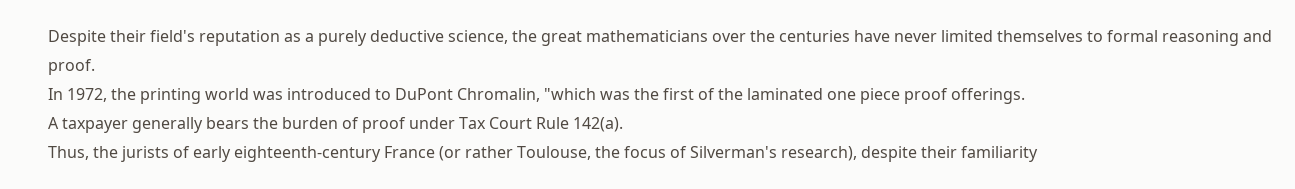Despite their field's reputation as a purely deductive science, the great mathematicians over the centuries have never limited themselves to formal reasoning and proof.
In 1972, the printing world was introduced to DuPont Chromalin, "which was the first of the laminated one piece proof offerings.
A taxpayer generally bears the burden of proof under Tax Court Rule 142(a).
Thus, the jurists of early eighteenth-century France (or rather Toulouse, the focus of Silverman's research), despite their familiarity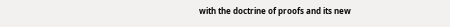with the doctrine of proofs and its new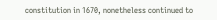constitution in 1670, nonetheless continued to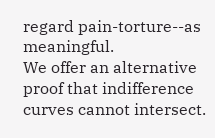regard pain-torture--as meaningful.
We offer an alternative proof that indifference curves cannot intersect.